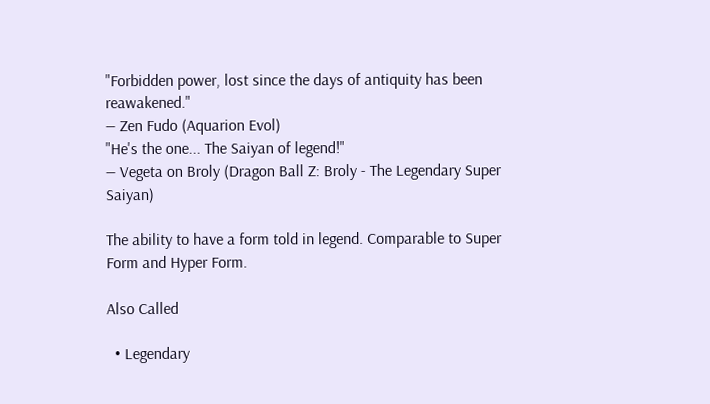"Forbidden power, lost since the days of antiquity has been reawakened."
― Zen Fudo (Aquarion Evol)
"He's the one... The Saiyan of legend!"
― Vegeta on Broly (Dragon Ball Z: Broly - The Legendary Super Saiyan)

The ability to have a form told in legend. Comparable to Super Form and Hyper Form.

Also Called

  • Legendary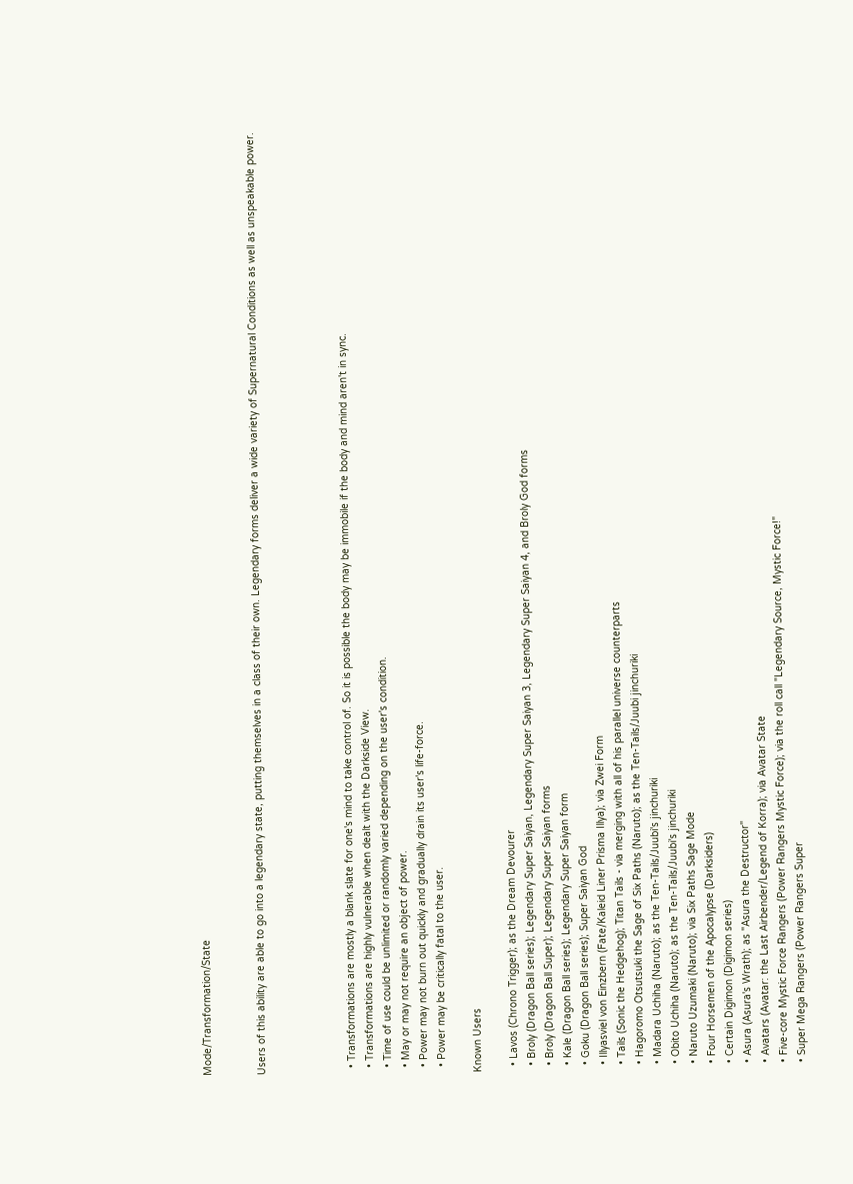Mode/Transformation/State


Users of this ability are able to go into a legendary state, putting themselves in a class of their own. Legendary forms deliver a wide variety of Supernatural Conditions as well as unspeakable power.




  • Transformations are mostly a blank slate for one's mind to take control of. So it is possible the body may be immobile if the body and mind aren't in sync.
  • Transformations are highly vulnerable when dealt with the Darkside View.
  • Time of use could be unlimited or randomly varied depending on the user's condition.
  • May or may not require an object of power.
  • Power may not burn out quickly and gradually drain its user's life-force.
  • Power may be critically fatal to the user.

Known Users

  • Lavos (Chrono Trigger); as the Dream Devourer
  • Broly (Dragon Ball series); Legendary Super Saiyan, Legendary Super Saiyan 3, Legendary Super Saiyan 4, and Broly God forms
  • Broly (Dragon Ball Super); Legendary Super Saiyan forms
  • Kale (Dragon Ball series); Legendary Super Saiyan form
  • Goku (Dragon Ball series); Super Saiyan God
  • Illyasviel von Einzbern (Fate/Kaleid Liner Prisma Illya); via Zwei Form
  • Tails (Sonic the Hedgehog); Titan Tails - via merging with all of his parallel universe counterparts
  • Hagoromo Otsutsuki the Sage of Six Paths (Naruto); as the Ten-Tails/Juubi jinchuriki
  • Madara Uchiha (Naruto); as the Ten-Tails/Juubi's jinchuriki
  • Obito Uchiha (Naruto); as the Ten-Tails/Juubi's jinchuriki
  • Naruto Uzumaki (Naruto); via Six Paths Sage Mode
  • Four Horsemen of the Apocalypse (Darksiders)
  • Certain Digimon (Digimon series)
  • Asura (Asura's Wrath); as "Asura the Destructor"
  • Avatars (Avatar: the Last Airbender/Legend of Korra); via Avatar State
  • Five-core Mystic Force Rangers (Power Rangers Mystic Force); via the roll call "Legendary Source, Mystic Force!"
  • Super Mega Rangers (Power Rangers Super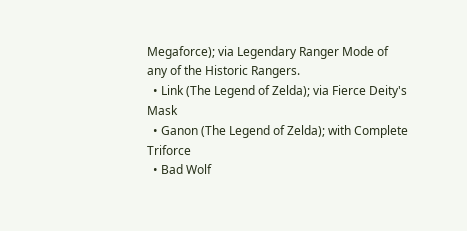Megaforce); via Legendary Ranger Mode of any of the Historic Rangers.
  • Link (The Legend of Zelda); via Fierce Deity's Mask
  • Ganon (The Legend of Zelda); with Complete Triforce
  • Bad Wolf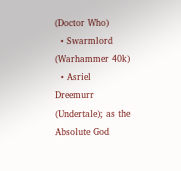(Doctor Who)
  • Swarmlord (Warhammer 40k)
  • Asriel Dreemurr (Undertale); as the Absolute God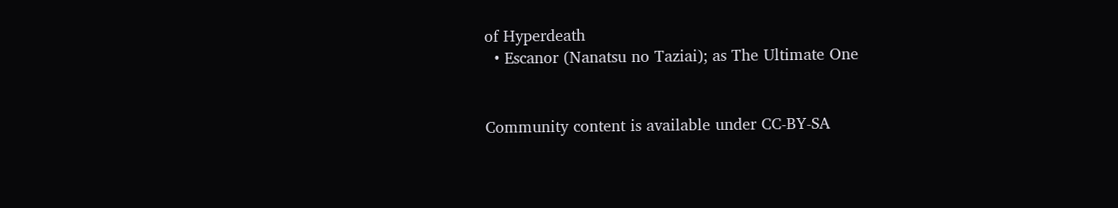of Hyperdeath
  • Escanor (Nanatsu no Taziai); as The Ultimate One


Community content is available under CC-BY-SA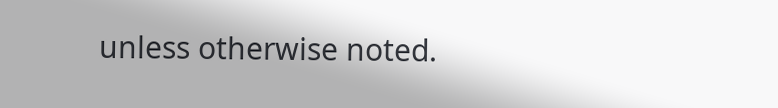unless otherwise noted.